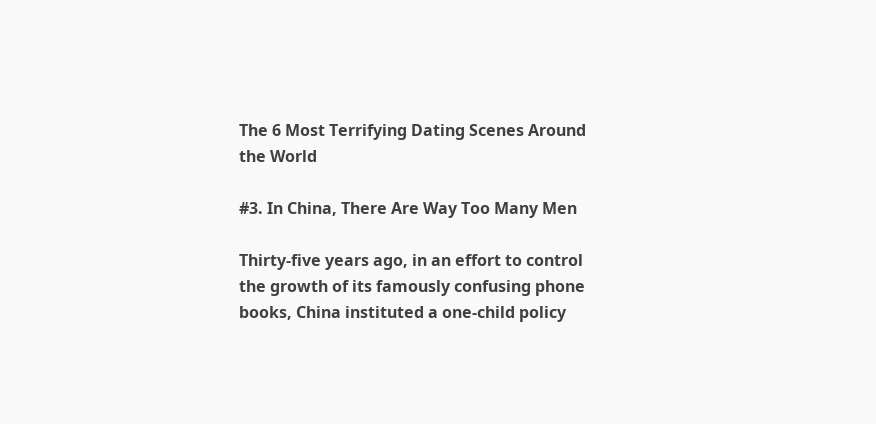The 6 Most Terrifying Dating Scenes Around the World

#3. In China, There Are Way Too Many Men

Thirty-five years ago, in an effort to control the growth of its famously confusing phone books, China instituted a one-child policy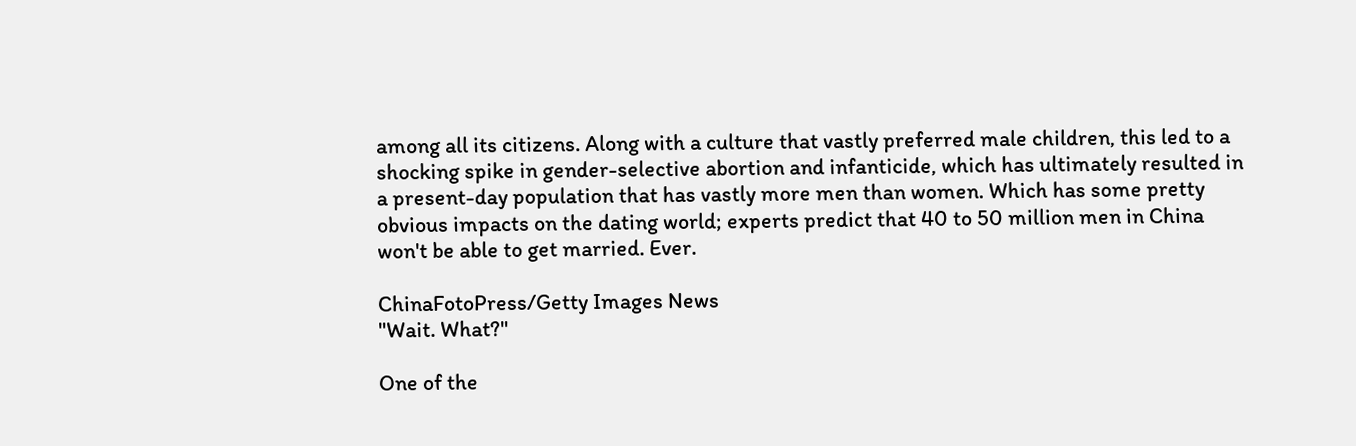among all its citizens. Along with a culture that vastly preferred male children, this led to a shocking spike in gender-selective abortion and infanticide, which has ultimately resulted in a present-day population that has vastly more men than women. Which has some pretty obvious impacts on the dating world; experts predict that 40 to 50 million men in China won't be able to get married. Ever.

ChinaFotoPress/Getty Images News
"Wait. What?"

One of the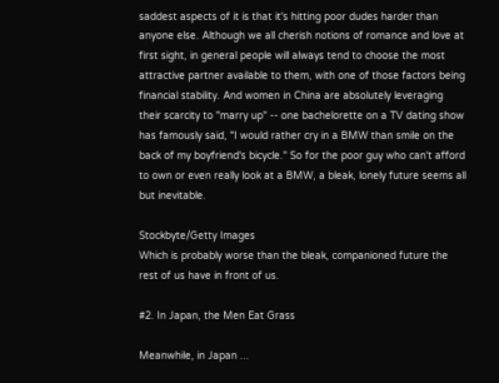saddest aspects of it is that it's hitting poor dudes harder than anyone else. Although we all cherish notions of romance and love at first sight, in general people will always tend to choose the most attractive partner available to them, with one of those factors being financial stability. And women in China are absolutely leveraging their scarcity to "marry up" -- one bachelorette on a TV dating show has famously said, "I would rather cry in a BMW than smile on the back of my boyfriend's bicycle." So for the poor guy who can't afford to own or even really look at a BMW, a bleak, lonely future seems all but inevitable.

Stockbyte/Getty Images
Which is probably worse than the bleak, companioned future the rest of us have in front of us.

#2. In Japan, the Men Eat Grass

Meanwhile, in Japan ...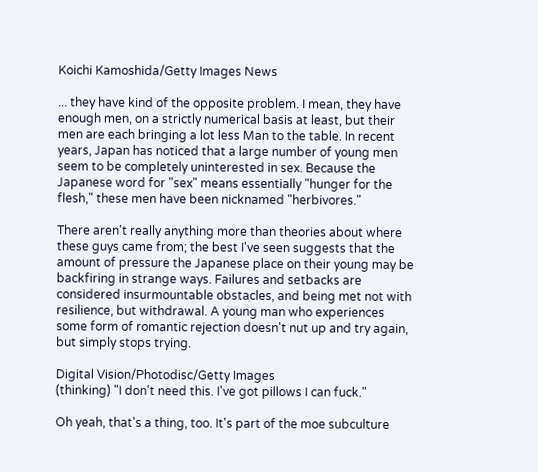Koichi Kamoshida/Getty Images News

... they have kind of the opposite problem. I mean, they have enough men, on a strictly numerical basis at least, but their men are each bringing a lot less Man to the table. In recent years, Japan has noticed that a large number of young men seem to be completely uninterested in sex. Because the Japanese word for "sex" means essentially "hunger for the flesh," these men have been nicknamed "herbivores."

There aren't really anything more than theories about where these guys came from; the best I've seen suggests that the amount of pressure the Japanese place on their young may be backfiring in strange ways. Failures and setbacks are considered insurmountable obstacles, and being met not with resilience, but withdrawal. A young man who experiences some form of romantic rejection doesn't nut up and try again, but simply stops trying.

Digital Vision/Photodisc/Getty Images
(thinking) "I don't need this. I've got pillows I can fuck."

Oh yeah, that's a thing, too. It's part of the moe subculture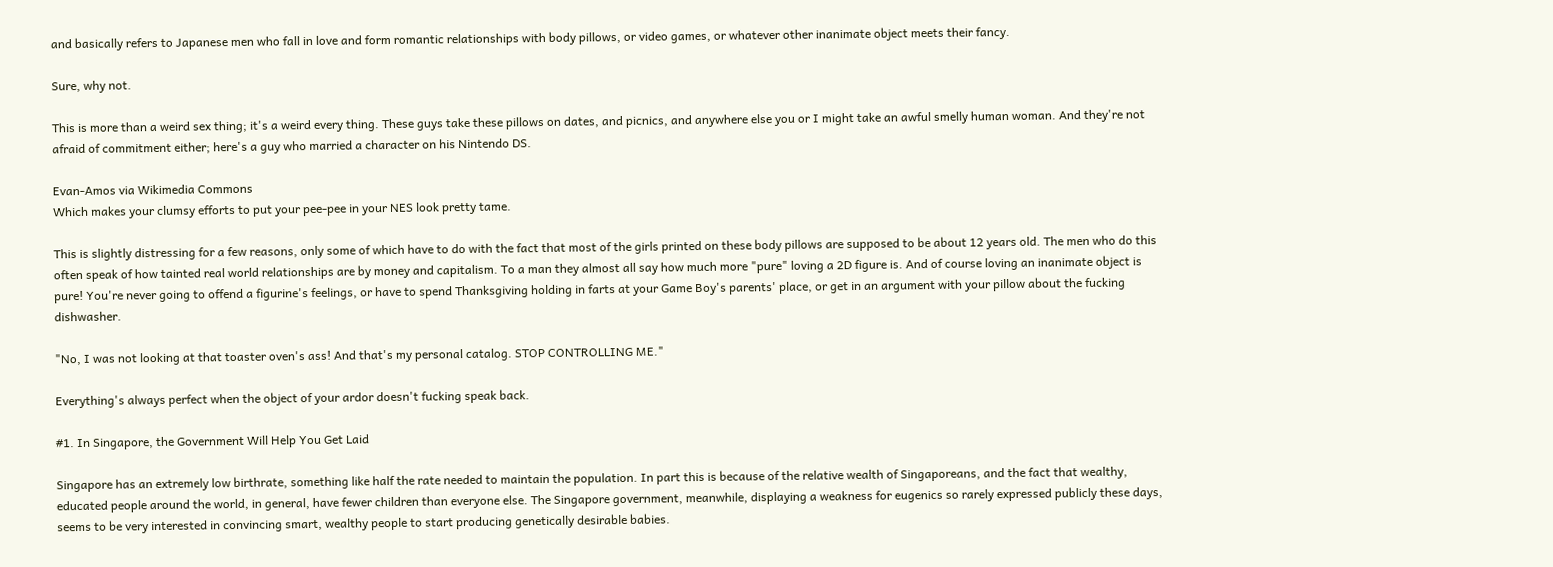and basically refers to Japanese men who fall in love and form romantic relationships with body pillows, or video games, or whatever other inanimate object meets their fancy.

Sure, why not.

This is more than a weird sex thing; it's a weird every thing. These guys take these pillows on dates, and picnics, and anywhere else you or I might take an awful smelly human woman. And they're not afraid of commitment either; here's a guy who married a character on his Nintendo DS.

Evan-Amos via Wikimedia Commons
Which makes your clumsy efforts to put your pee-pee in your NES look pretty tame.

This is slightly distressing for a few reasons, only some of which have to do with the fact that most of the girls printed on these body pillows are supposed to be about 12 years old. The men who do this often speak of how tainted real world relationships are by money and capitalism. To a man they almost all say how much more "pure" loving a 2D figure is. And of course loving an inanimate object is pure! You're never going to offend a figurine's feelings, or have to spend Thanksgiving holding in farts at your Game Boy's parents' place, or get in an argument with your pillow about the fucking dishwasher.

"No, I was not looking at that toaster oven's ass! And that's my personal catalog. STOP CONTROLLING ME."

Everything's always perfect when the object of your ardor doesn't fucking speak back.

#1. In Singapore, the Government Will Help You Get Laid

Singapore has an extremely low birthrate, something like half the rate needed to maintain the population. In part this is because of the relative wealth of Singaporeans, and the fact that wealthy, educated people around the world, in general, have fewer children than everyone else. The Singapore government, meanwhile, displaying a weakness for eugenics so rarely expressed publicly these days, seems to be very interested in convincing smart, wealthy people to start producing genetically desirable babies.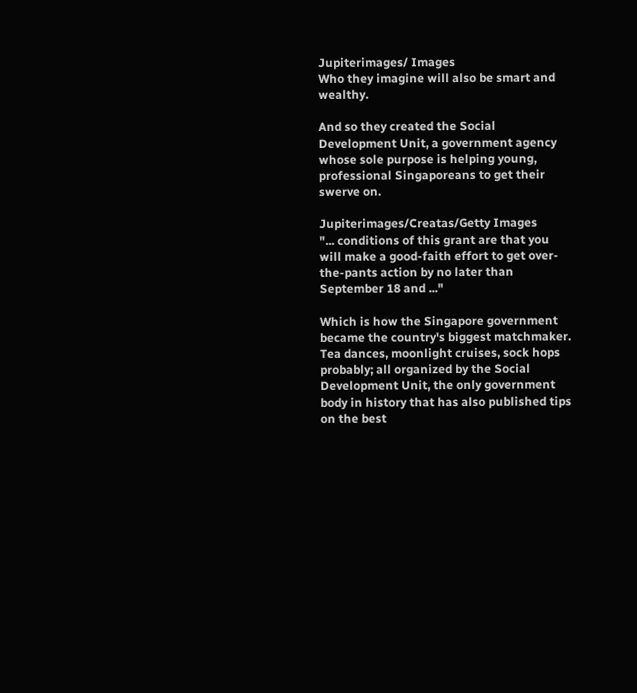Jupiterimages/ Images
Who they imagine will also be smart and wealthy.

And so they created the Social Development Unit, a government agency whose sole purpose is helping young, professional Singaporeans to get their swerve on.

Jupiterimages/Creatas/Getty Images
"... conditions of this grant are that you will make a good-faith effort to get over-the-pants action by no later than September 18 and ..."

Which is how the Singapore government became the country's biggest matchmaker. Tea dances, moonlight cruises, sock hops probably; all organized by the Social Development Unit, the only government body in history that has also published tips on the best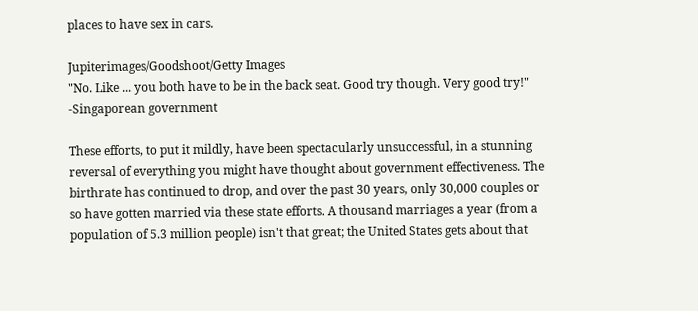places to have sex in cars.

Jupiterimages/Goodshoot/Getty Images
"No. Like ... you both have to be in the back seat. Good try though. Very good try!" -Singaporean government

These efforts, to put it mildly, have been spectacularly unsuccessful, in a stunning reversal of everything you might have thought about government effectiveness. The birthrate has continued to drop, and over the past 30 years, only 30,000 couples or so have gotten married via these state efforts. A thousand marriages a year (from a population of 5.3 million people) isn't that great; the United States gets about that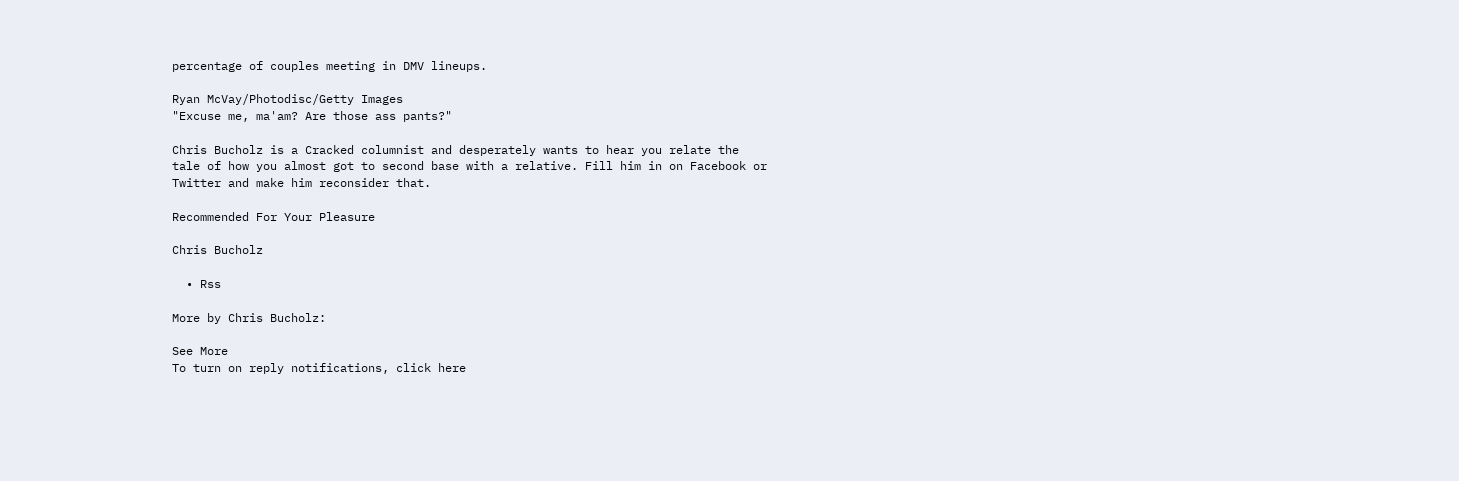percentage of couples meeting in DMV lineups.

Ryan McVay/Photodisc/Getty Images
"Excuse me, ma'am? Are those ass pants?"

Chris Bucholz is a Cracked columnist and desperately wants to hear you relate the tale of how you almost got to second base with a relative. Fill him in on Facebook or Twitter and make him reconsider that.

Recommended For Your Pleasure

Chris Bucholz

  • Rss

More by Chris Bucholz:

See More
To turn on reply notifications, click here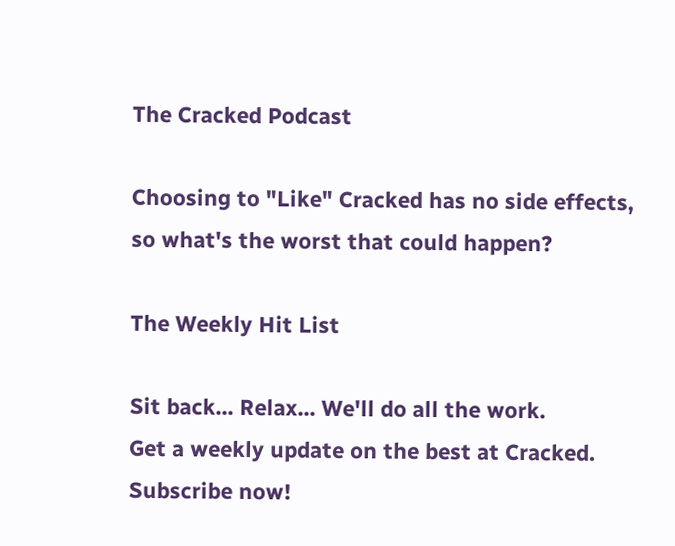The Cracked Podcast

Choosing to "Like" Cracked has no side effects, so what's the worst that could happen?

The Weekly Hit List

Sit back... Relax... We'll do all the work.
Get a weekly update on the best at Cracked. Subscribe now!